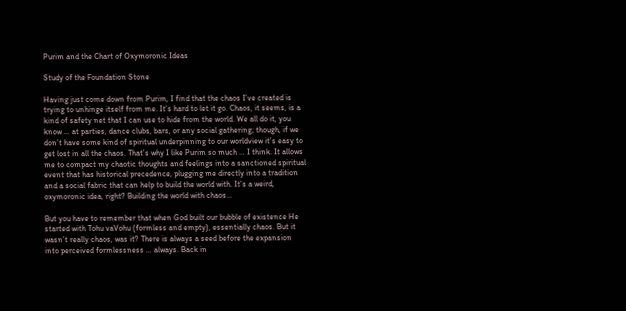Purim and the Chart of Oxymoronic Ideas

Study of the Foundation Stone

Having just come down from Purim, I find that the chaos I’ve created is trying to unhinge itself from me. It’s hard to let it go. Chaos, it seems, is a kind of safety net that I can use to hide from the world. We all do it, you know … at parties, dance clubs, bars, or any social gathering; though, if we don’t have some kind of spiritual underpinning to our worldview it’s easy to get lost in all the chaos. That’s why I like Purim so much … I think. It allows me to compact my chaotic thoughts and feelings into a sanctioned spiritual event that has historical precedence, plugging me directly into a tradition and a social fabric that can help to build the world with. It’s a weird, oxymoronic idea, right? Building the world with chaos…

But you have to remember that when God built our bubble of existence He started with Tohu vaVohu (formless and empty), essentially chaos. But it wasn’t really chaos, was it? There is always a seed before the expansion into perceived formlessness … always. Back in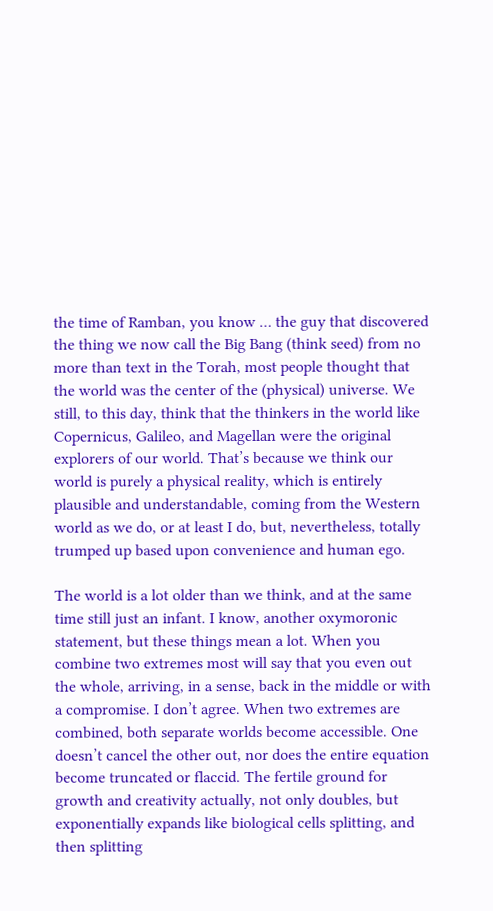the time of Ramban, you know … the guy that discovered the thing we now call the Big Bang (think seed) from no more than text in the Torah, most people thought that the world was the center of the (physical) universe. We still, to this day, think that the thinkers in the world like Copernicus, Galileo, and Magellan were the original explorers of our world. That’s because we think our world is purely a physical reality, which is entirely plausible and understandable, coming from the Western world as we do, or at least I do, but, nevertheless, totally trumped up based upon convenience and human ego.

The world is a lot older than we think, and at the same time still just an infant. I know, another oxymoronic statement, but these things mean a lot. When you combine two extremes most will say that you even out the whole, arriving, in a sense, back in the middle or with a compromise. I don’t agree. When two extremes are combined, both separate worlds become accessible. One doesn’t cancel the other out, nor does the entire equation become truncated or flaccid. The fertile ground for growth and creativity actually, not only doubles, but exponentially expands like biological cells splitting, and then splitting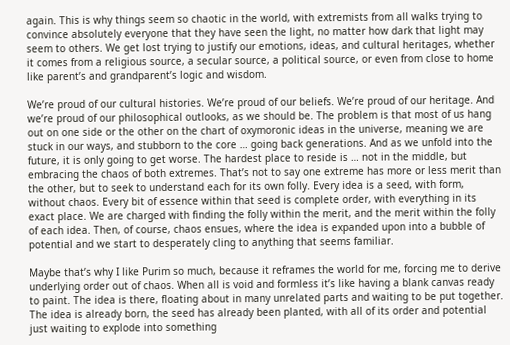again. This is why things seem so chaotic in the world, with extremists from all walks trying to convince absolutely everyone that they have seen the light, no matter how dark that light may seem to others. We get lost trying to justify our emotions, ideas, and cultural heritages, whether it comes from a religious source, a secular source, a political source, or even from close to home like parent’s and grandparent’s logic and wisdom.

We’re proud of our cultural histories. We’re proud of our beliefs. We’re proud of our heritage. And we’re proud of our philosophical outlooks, as we should be. The problem is that most of us hang out on one side or the other on the chart of oxymoronic ideas in the universe, meaning we are stuck in our ways, and stubborn to the core … going back generations. And as we unfold into the future, it is only going to get worse. The hardest place to reside is … not in the middle, but embracing the chaos of both extremes. That’s not to say one extreme has more or less merit than the other, but to seek to understand each for its own folly. Every idea is a seed, with form, without chaos. Every bit of essence within that seed is complete order, with everything in its exact place. We are charged with finding the folly within the merit, and the merit within the folly of each idea. Then, of course, chaos ensues, where the idea is expanded upon into a bubble of potential and we start to desperately cling to anything that seems familiar.

Maybe that’s why I like Purim so much, because it reframes the world for me, forcing me to derive underlying order out of chaos. When all is void and formless it’s like having a blank canvas ready to paint. The idea is there, floating about in many unrelated parts and waiting to be put together. The idea is already born, the seed has already been planted, with all of its order and potential just waiting to explode into something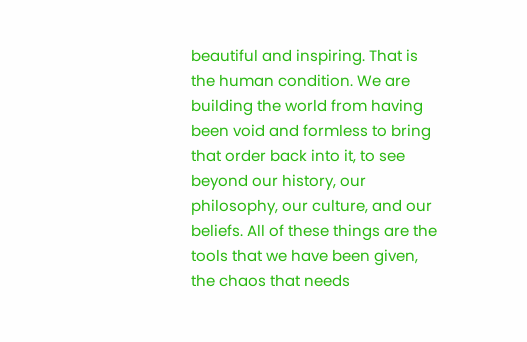beautiful and inspiring. That is the human condition. We are building the world from having been void and formless to bring that order back into it, to see beyond our history, our philosophy, our culture, and our beliefs. All of these things are the tools that we have been given, the chaos that needs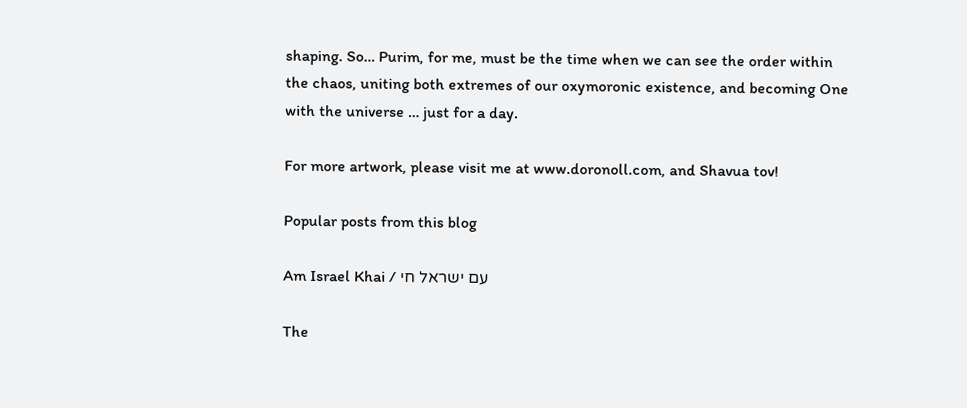shaping. So… Purim, for me, must be the time when we can see the order within the chaos, uniting both extremes of our oxymoronic existence, and becoming One with the universe … just for a day.

For more artwork, please visit me at www.doronoll.com, and Shavua tov!

Popular posts from this blog

Am Israel Khai / עם ישראל חי

The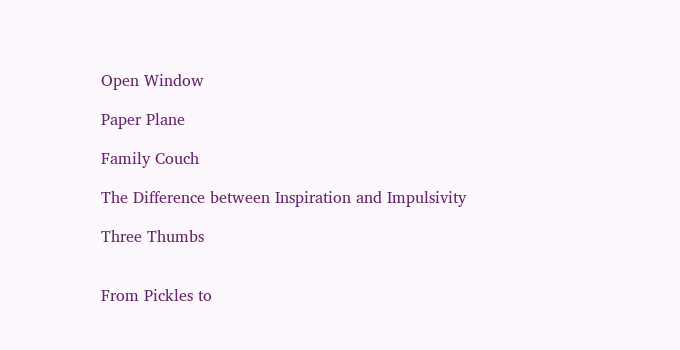Open Window

Paper Plane

Family Couch

The Difference between Inspiration and Impulsivity

Three Thumbs


From Pickles to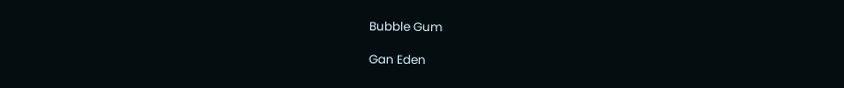Bubble Gum

Gan Eden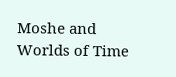Moshe and Worlds of Time